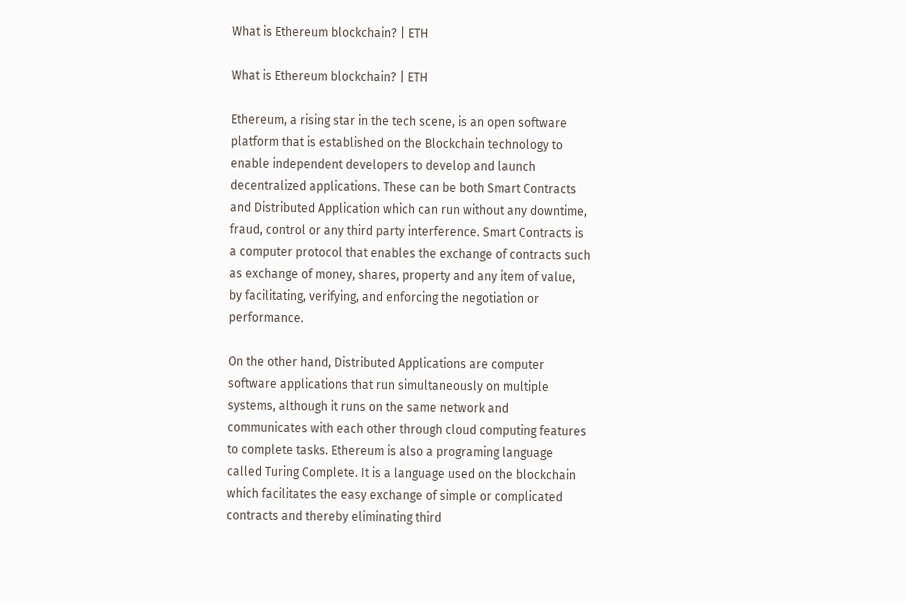What is Ethereum blockchain? | ETH

What is Ethereum blockchain? | ETH

Ethereum, a rising star in the tech scene, is an open software platform that is established on the Blockchain technology to enable independent developers to develop and launch decentralized applications. These can be both Smart Contracts and Distributed Application which can run without any downtime, fraud, control or any third party interference. Smart Contracts is a computer protocol that enables the exchange of contracts such as exchange of money, shares, property and any item of value, by facilitating, verifying, and enforcing the negotiation or performance.

On the other hand, Distributed Applications are computer software applications that run simultaneously on multiple systems, although it runs on the same network and communicates with each other through cloud computing features to complete tasks. Ethereum is also a programing language called Turing Complete. It is a language used on the blockchain which facilitates the easy exchange of simple or complicated contracts and thereby eliminating third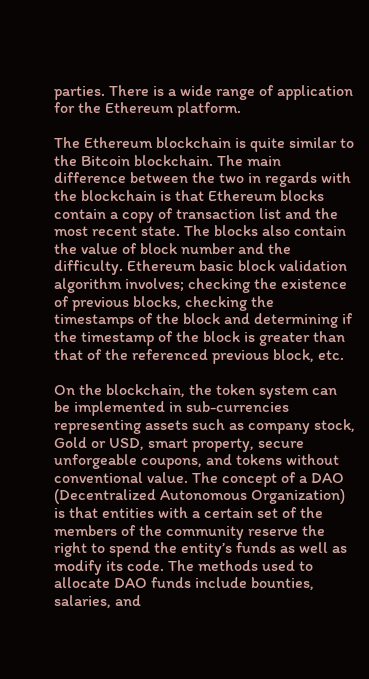parties. There is a wide range of application for the Ethereum platform.

The Ethereum blockchain is quite similar to the Bitcoin blockchain. The main difference between the two in regards with the blockchain is that Ethereum blocks contain a copy of transaction list and the most recent state. The blocks also contain the value of block number and the difficulty. Ethereum basic block validation algorithm involves; checking the existence of previous blocks, checking the timestamps of the block and determining if the timestamp of the block is greater than that of the referenced previous block, etc.

On the blockchain, the token system can be implemented in sub-currencies representing assets such as company stock, Gold or USD, smart property, secure unforgeable coupons, and tokens without conventional value. The concept of a DAO (Decentralized Autonomous Organization) is that entities with a certain set of the members of the community reserve the right to spend the entity’s funds as well as modify its code. The methods used to allocate DAO funds include bounties, salaries, and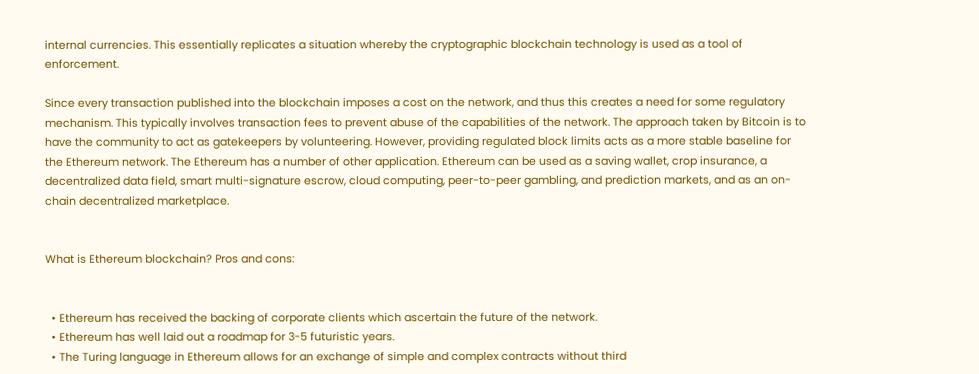internal currencies. This essentially replicates a situation whereby the cryptographic blockchain technology is used as a tool of enforcement.

Since every transaction published into the blockchain imposes a cost on the network, and thus this creates a need for some regulatory mechanism. This typically involves transaction fees to prevent abuse of the capabilities of the network. The approach taken by Bitcoin is to have the community to act as gatekeepers by volunteering. However, providing regulated block limits acts as a more stable baseline for the Ethereum network. The Ethereum has a number of other application. Ethereum can be used as a saving wallet, crop insurance, a decentralized data field, smart multi-signature escrow, cloud computing, peer-to-peer gambling, and prediction markets, and as an on-chain decentralized marketplace.


What is Ethereum blockchain? Pros and cons:


  • Ethereum has received the backing of corporate clients which ascertain the future of the network.
  • Ethereum has well laid out a roadmap for 3-5 futuristic years.
  • The Turing language in Ethereum allows for an exchange of simple and complex contracts without third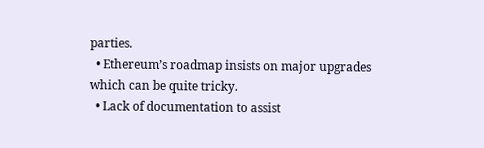parties.
  • Ethereum’s roadmap insists on major upgrades which can be quite tricky.
  • Lack of documentation to assist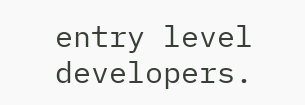entry level developers.